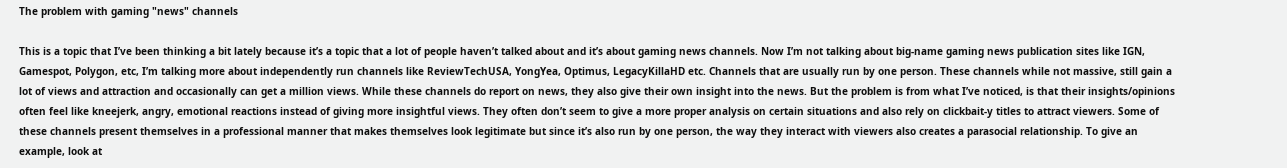The problem with gaming "news" channels

This is a topic that I’ve been thinking a bit lately because it’s a topic that a lot of people haven’t talked about and it’s about gaming news channels. Now I’m not talking about big-name gaming news publication sites like IGN, Gamespot, Polygon, etc, I’m talking more about independently run channels like ReviewTechUSA, YongYea, Optimus, LegacyKillaHD etc. Channels that are usually run by one person. These channels while not massive, still gain a lot of views and attraction and occasionally can get a million views. While these channels do report on news, they also give their own insight into the news. But the problem is from what I’ve noticed, is that their insights/opinions often feel like kneejerk, angry, emotional reactions instead of giving more insightful views. They often don’t seem to give a more proper analysis on certain situations and also rely on clickbait-y titles to attract viewers. Some of these channels present themselves in a professional manner that makes themselves look legitimate but since it’s also run by one person, the way they interact with viewers also creates a parasocial relationship. To give an example, look at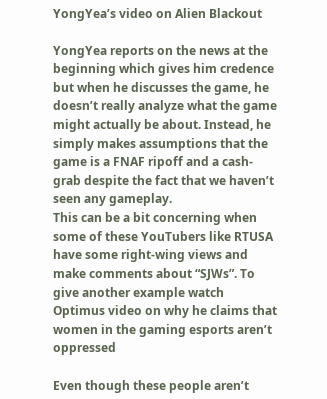YongYea’s video on Alien Blackout

YongYea reports on the news at the beginning which gives him credence but when he discusses the game, he doesn’t really analyze what the game might actually be about. Instead, he simply makes assumptions that the game is a FNAF ripoff and a cash-grab despite the fact that we haven’t seen any gameplay.
This can be a bit concerning when some of these YouTubers like RTUSA have some right-wing views and make comments about “SJWs”. To give another example watch Optimus video on why he claims that women in the gaming esports aren’t oppressed

Even though these people aren’t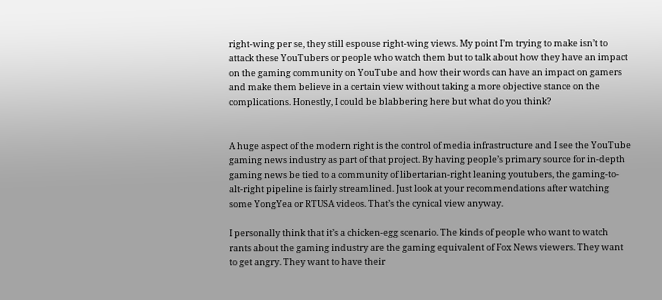right-wing per se, they still espouse right-wing views. My point I’m trying to make isn’t to attack these YouTubers or people who watch them but to talk about how they have an impact on the gaming community on YouTube and how their words can have an impact on gamers and make them believe in a certain view without taking a more objective stance on the complications. Honestly, I could be blabbering here but what do you think?


A huge aspect of the modern right is the control of media infrastructure and I see the YouTube gaming news industry as part of that project. By having people’s primary source for in-depth gaming news be tied to a community of libertarian-right leaning youtubers, the gaming-to-alt-right pipeline is fairly streamlined. Just look at your recommendations after watching some YongYea or RTUSA videos. That’s the cynical view anyway.

I personally think that it’s a chicken-egg scenario. The kinds of people who want to watch rants about the gaming industry are the gaming equivalent of Fox News viewers. They want to get angry. They want to have their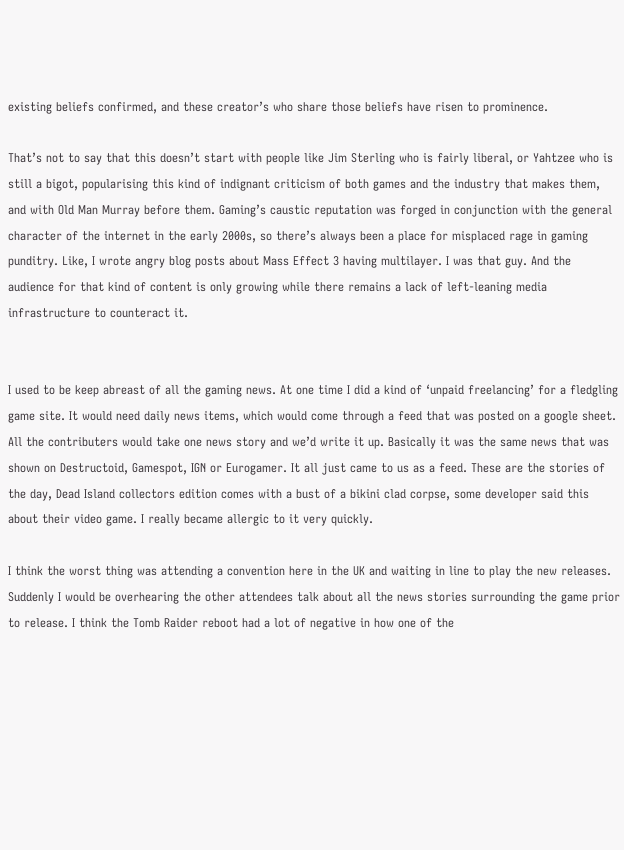existing beliefs confirmed, and these creator’s who share those beliefs have risen to prominence.

That’s not to say that this doesn’t start with people like Jim Sterling who is fairly liberal, or Yahtzee who is still a bigot, popularising this kind of indignant criticism of both games and the industry that makes them, and with Old Man Murray before them. Gaming’s caustic reputation was forged in conjunction with the general character of the internet in the early 2000s, so there’s always been a place for misplaced rage in gaming punditry. Like, I wrote angry blog posts about Mass Effect 3 having multilayer. I was that guy. And the audience for that kind of content is only growing while there remains a lack of left-leaning media infrastructure to counteract it.


I used to be keep abreast of all the gaming news. At one time I did a kind of ‘unpaid freelancing’ for a fledgling game site. It would need daily news items, which would come through a feed that was posted on a google sheet. All the contributers would take one news story and we’d write it up. Basically it was the same news that was shown on Destructoid, Gamespot, IGN or Eurogamer. It all just came to us as a feed. These are the stories of the day, Dead Island collectors edition comes with a bust of a bikini clad corpse, some developer said this about their video game. I really became allergic to it very quickly.

I think the worst thing was attending a convention here in the UK and waiting in line to play the new releases. Suddenly I would be overhearing the other attendees talk about all the news stories surrounding the game prior to release. I think the Tomb Raider reboot had a lot of negative in how one of the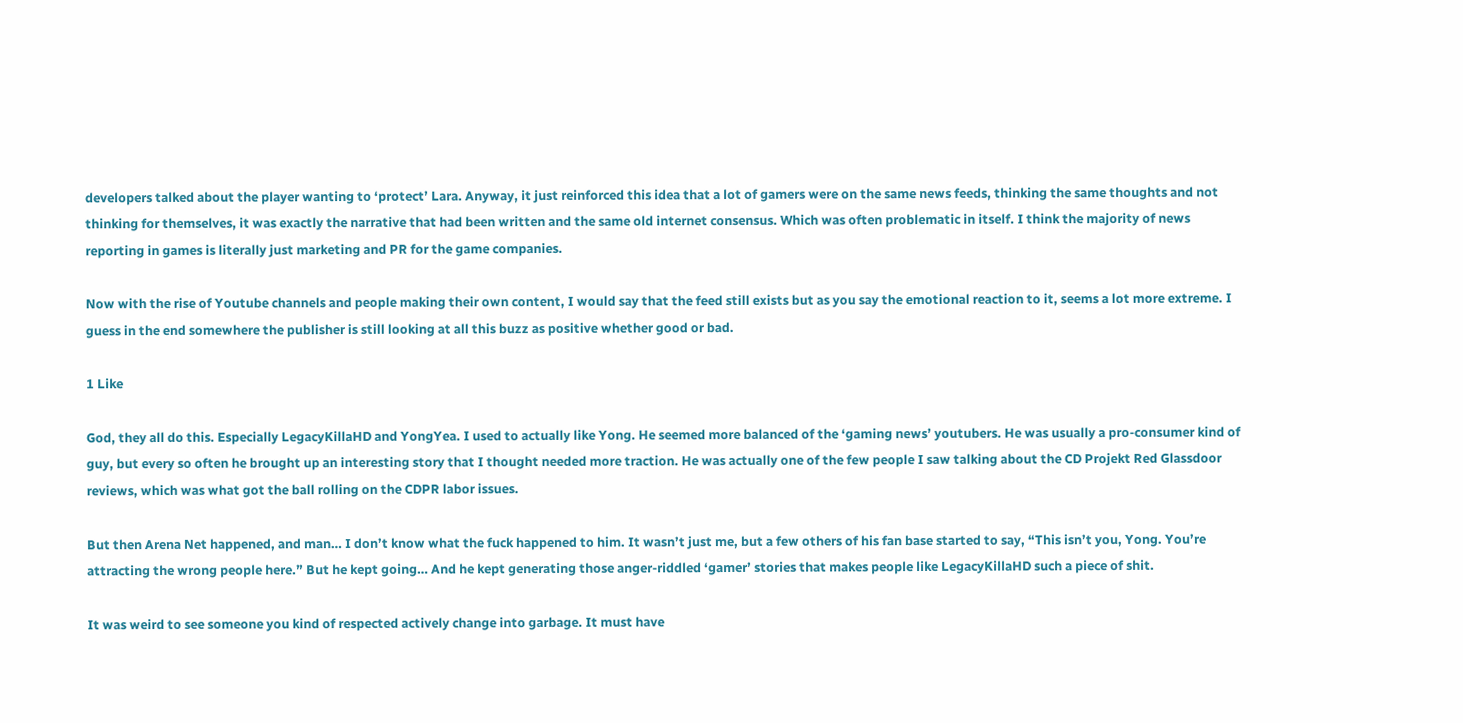developers talked about the player wanting to ‘protect’ Lara. Anyway, it just reinforced this idea that a lot of gamers were on the same news feeds, thinking the same thoughts and not thinking for themselves, it was exactly the narrative that had been written and the same old internet consensus. Which was often problematic in itself. I think the majority of news reporting in games is literally just marketing and PR for the game companies.

Now with the rise of Youtube channels and people making their own content, I would say that the feed still exists but as you say the emotional reaction to it, seems a lot more extreme. I guess in the end somewhere the publisher is still looking at all this buzz as positive whether good or bad.

1 Like

God, they all do this. Especially LegacyKillaHD and YongYea. I used to actually like Yong. He seemed more balanced of the ‘gaming news’ youtubers. He was usually a pro-consumer kind of guy, but every so often he brought up an interesting story that I thought needed more traction. He was actually one of the few people I saw talking about the CD Projekt Red Glassdoor reviews, which was what got the ball rolling on the CDPR labor issues.

But then Arena Net happened, and man… I don’t know what the fuck happened to him. It wasn’t just me, but a few others of his fan base started to say, “This isn’t you, Yong. You’re attracting the wrong people here.” But he kept going… And he kept generating those anger-riddled ‘gamer’ stories that makes people like LegacyKillaHD such a piece of shit.

It was weird to see someone you kind of respected actively change into garbage. It must have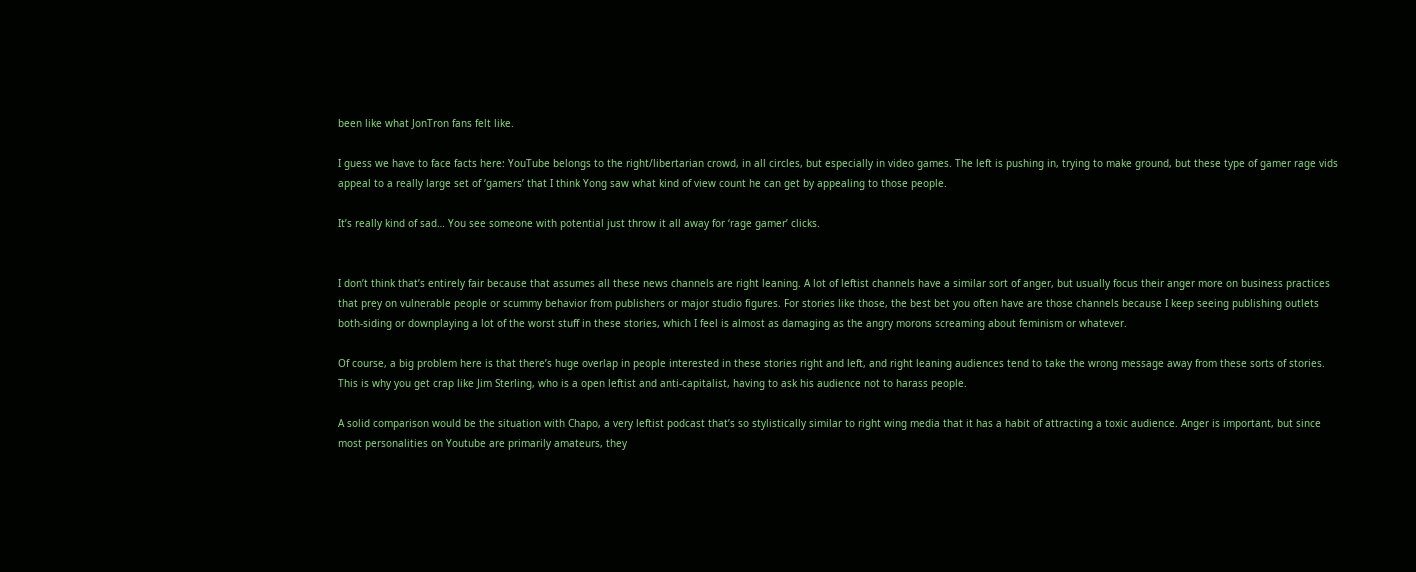been like what JonTron fans felt like.

I guess we have to face facts here: YouTube belongs to the right/libertarian crowd, in all circles, but especially in video games. The left is pushing in, trying to make ground, but these type of gamer rage vids appeal to a really large set of ‘gamers’ that I think Yong saw what kind of view count he can get by appealing to those people.

It’s really kind of sad… You see someone with potential just throw it all away for ‘rage gamer’ clicks.


I don’t think that’s entirely fair because that assumes all these news channels are right leaning. A lot of leftist channels have a similar sort of anger, but usually focus their anger more on business practices that prey on vulnerable people or scummy behavior from publishers or major studio figures. For stories like those, the best bet you often have are those channels because I keep seeing publishing outlets both-siding or downplaying a lot of the worst stuff in these stories, which I feel is almost as damaging as the angry morons screaming about feminism or whatever.

Of course, a big problem here is that there’s huge overlap in people interested in these stories right and left, and right leaning audiences tend to take the wrong message away from these sorts of stories. This is why you get crap like Jim Sterling, who is a open leftist and anti-capitalist, having to ask his audience not to harass people.

A solid comparison would be the situation with Chapo, a very leftist podcast that’s so stylistically similar to right wing media that it has a habit of attracting a toxic audience. Anger is important, but since most personalities on Youtube are primarily amateurs, they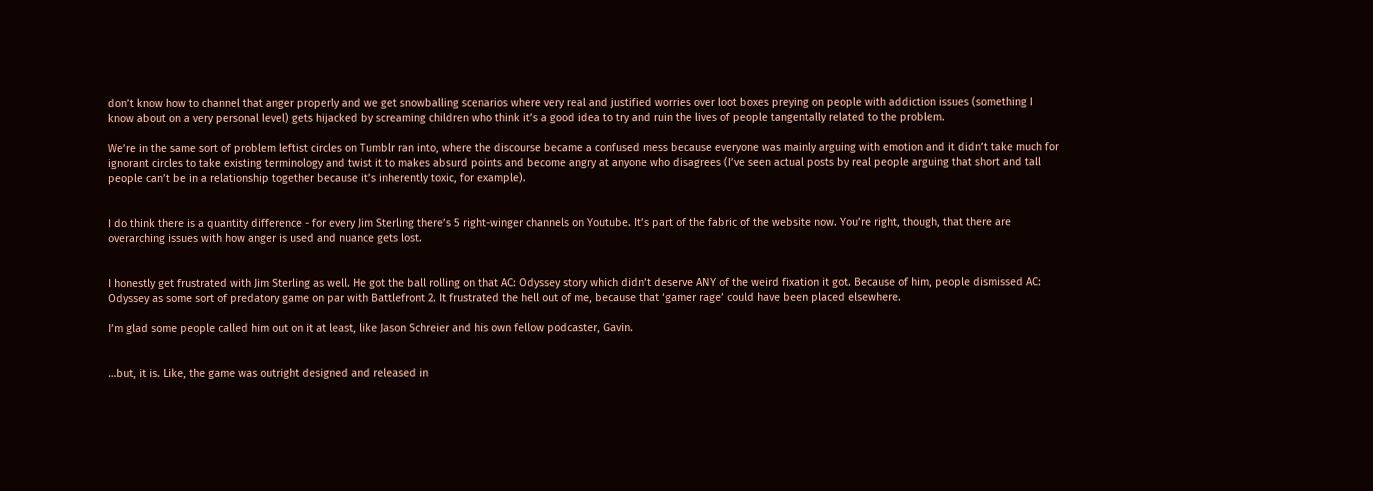don’t know how to channel that anger properly and we get snowballing scenarios where very real and justified worries over loot boxes preying on people with addiction issues (something I know about on a very personal level) gets hijacked by screaming children who think it’s a good idea to try and ruin the lives of people tangentally related to the problem.

We’re in the same sort of problem leftist circles on Tumblr ran into, where the discourse became a confused mess because everyone was mainly arguing with emotion and it didn’t take much for ignorant circles to take existing terminology and twist it to makes absurd points and become angry at anyone who disagrees (I’ve seen actual posts by real people arguing that short and tall people can’t be in a relationship together because it’s inherently toxic, for example).


I do think there is a quantity difference - for every Jim Sterling there’s 5 right-winger channels on Youtube. It’s part of the fabric of the website now. You’re right, though, that there are overarching issues with how anger is used and nuance gets lost.


I honestly get frustrated with Jim Sterling as well. He got the ball rolling on that AC: Odyssey story which didn’t deserve ANY of the weird fixation it got. Because of him, people dismissed AC: Odyssey as some sort of predatory game on par with Battlefront 2. It frustrated the hell out of me, because that ‘gamer rage’ could have been placed elsewhere.

I’m glad some people called him out on it at least, like Jason Schreier and his own fellow podcaster, Gavin.


…but, it is. Like, the game was outright designed and released in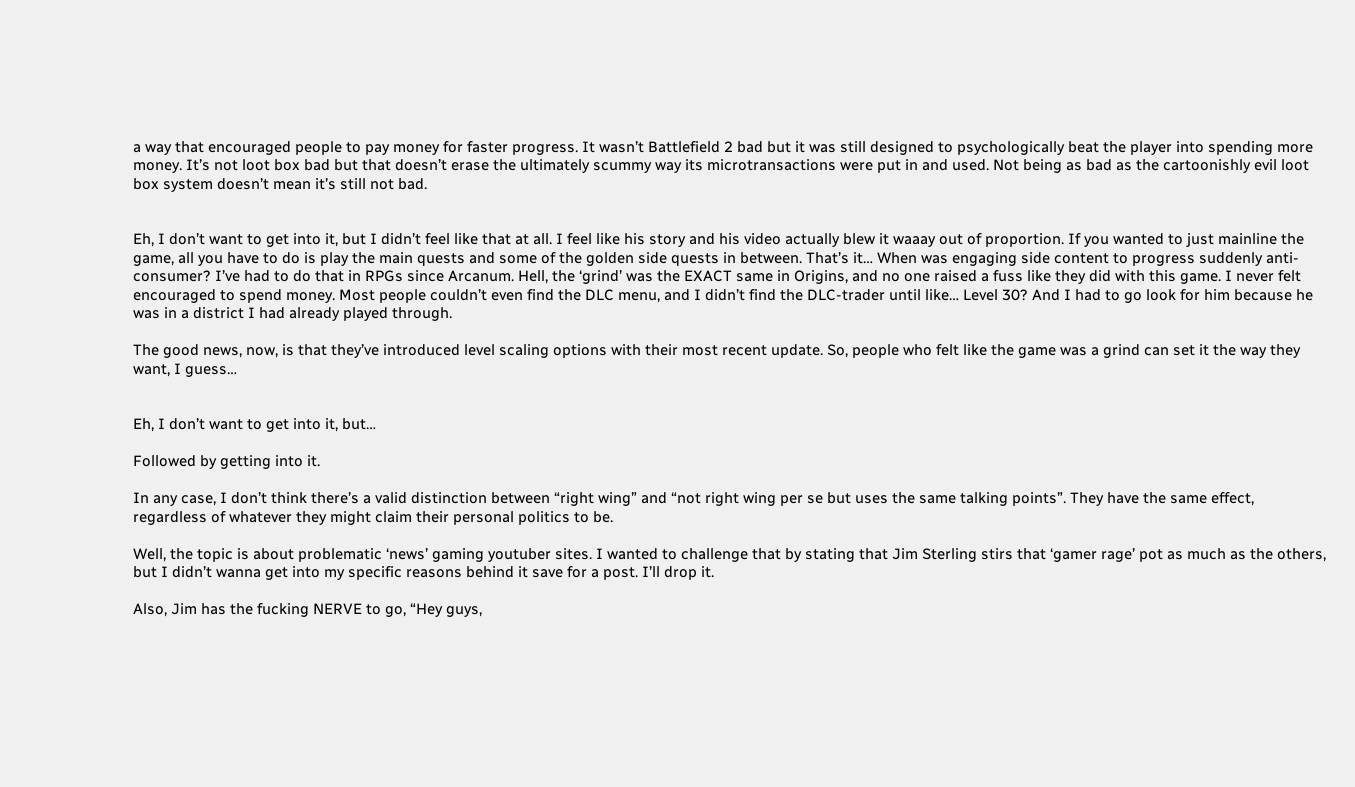a way that encouraged people to pay money for faster progress. It wasn’t Battlefield 2 bad but it was still designed to psychologically beat the player into spending more money. It’s not loot box bad but that doesn’t erase the ultimately scummy way its microtransactions were put in and used. Not being as bad as the cartoonishly evil loot box system doesn’t mean it’s still not bad.


Eh, I don’t want to get into it, but I didn’t feel like that at all. I feel like his story and his video actually blew it waaay out of proportion. If you wanted to just mainline the game, all you have to do is play the main quests and some of the golden side quests in between. That’s it… When was engaging side content to progress suddenly anti-consumer? I’ve had to do that in RPGs since Arcanum. Hell, the ‘grind’ was the EXACT same in Origins, and no one raised a fuss like they did with this game. I never felt encouraged to spend money. Most people couldn’t even find the DLC menu, and I didn’t find the DLC-trader until like… Level 30? And I had to go look for him because he was in a district I had already played through.

The good news, now, is that they’ve introduced level scaling options with their most recent update. So, people who felt like the game was a grind can set it the way they want, I guess…


Eh, I don’t want to get into it, but…

Followed by getting into it.

In any case, I don’t think there’s a valid distinction between “right wing” and “not right wing per se but uses the same talking points”. They have the same effect, regardless of whatever they might claim their personal politics to be.

Well, the topic is about problematic ‘news’ gaming youtuber sites. I wanted to challenge that by stating that Jim Sterling stirs that ‘gamer rage’ pot as much as the others, but I didn’t wanna get into my specific reasons behind it save for a post. I’ll drop it.

Also, Jim has the fucking NERVE to go, “Hey guys,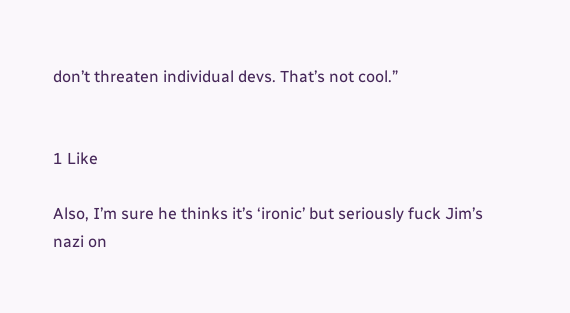don’t threaten individual devs. That’s not cool.”


1 Like

Also, I’m sure he thinks it’s ‘ironic’ but seriously fuck Jim’s nazi on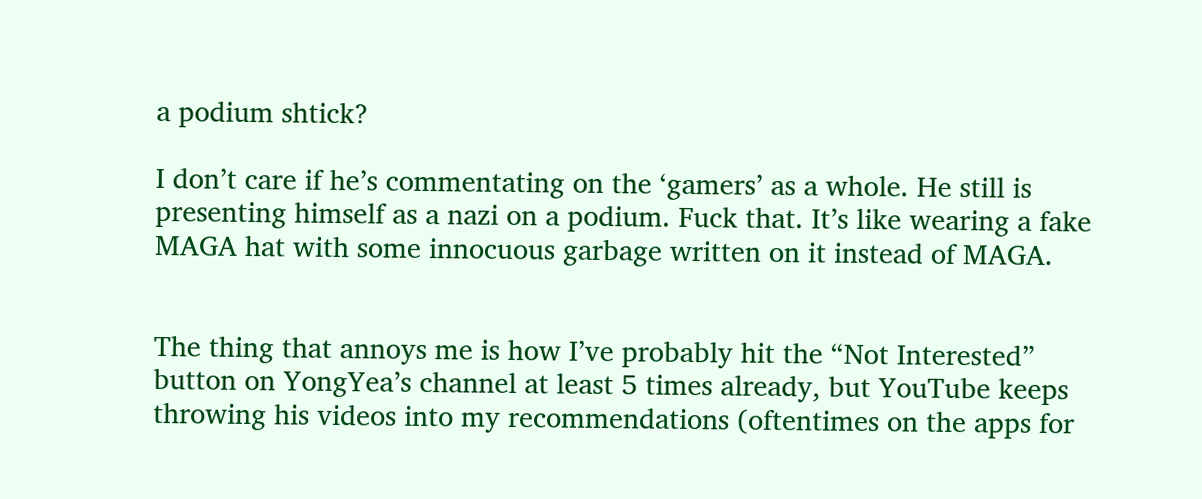a podium shtick?

I don’t care if he’s commentating on the ‘gamers’ as a whole. He still is presenting himself as a nazi on a podium. Fuck that. It’s like wearing a fake MAGA hat with some innocuous garbage written on it instead of MAGA.


The thing that annoys me is how I’ve probably hit the “Not Interested” button on YongYea’s channel at least 5 times already, but YouTube keeps throwing his videos into my recommendations (oftentimes on the apps for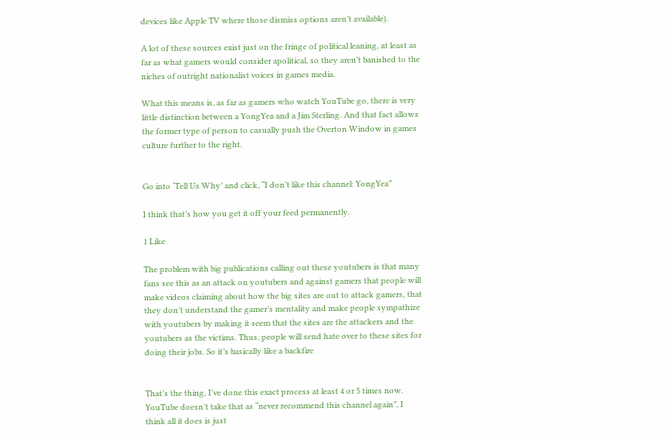devices like Apple TV where those dismiss options aren’t available).

A lot of these sources exist just on the fringe of political leaning, at least as far as what gamers would consider apolitical, so they aren’t banished to the niches of outright nationalist voices in games media.

What this means is, as far as gamers who watch YouTube go, there is very little distinction between a YongYea and a Jim Sterling. And that fact allows the former type of person to casually push the Overton Window in games culture further to the right.


Go into ‘Tell Us Why’ and click, “I don’t like this channel: YongYea”

I think that’s how you get it off your feed permanently.

1 Like

The problem with big publications calling out these youtubers is that many fans see this as an attack on youtubers and against gamers that people will make videos claiming about how the big sites are out to attack gamers, that they don’t understand the gamer’s mentality and make people sympathize with youtubers by making it seem that the sites are the attackers and the youtubers as the victims. Thus, people will send hate over to these sites for doing their jobs. So it’s basically like a backfire


That’s the thing, I’ve done this exact process at least 4 or 5 times now. YouTube doesn’t take that as “never recommend this channel again”, I think all it does is just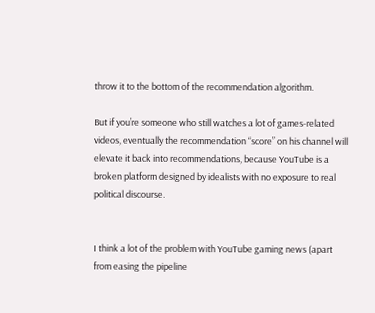throw it to the bottom of the recommendation algorithm.

But if you’re someone who still watches a lot of games-related videos, eventually the recommendation “score” on his channel will elevate it back into recommendations, because YouTube is a broken platform designed by idealists with no exposure to real political discourse.


I think a lot of the problem with YouTube gaming news (apart from easing the pipeline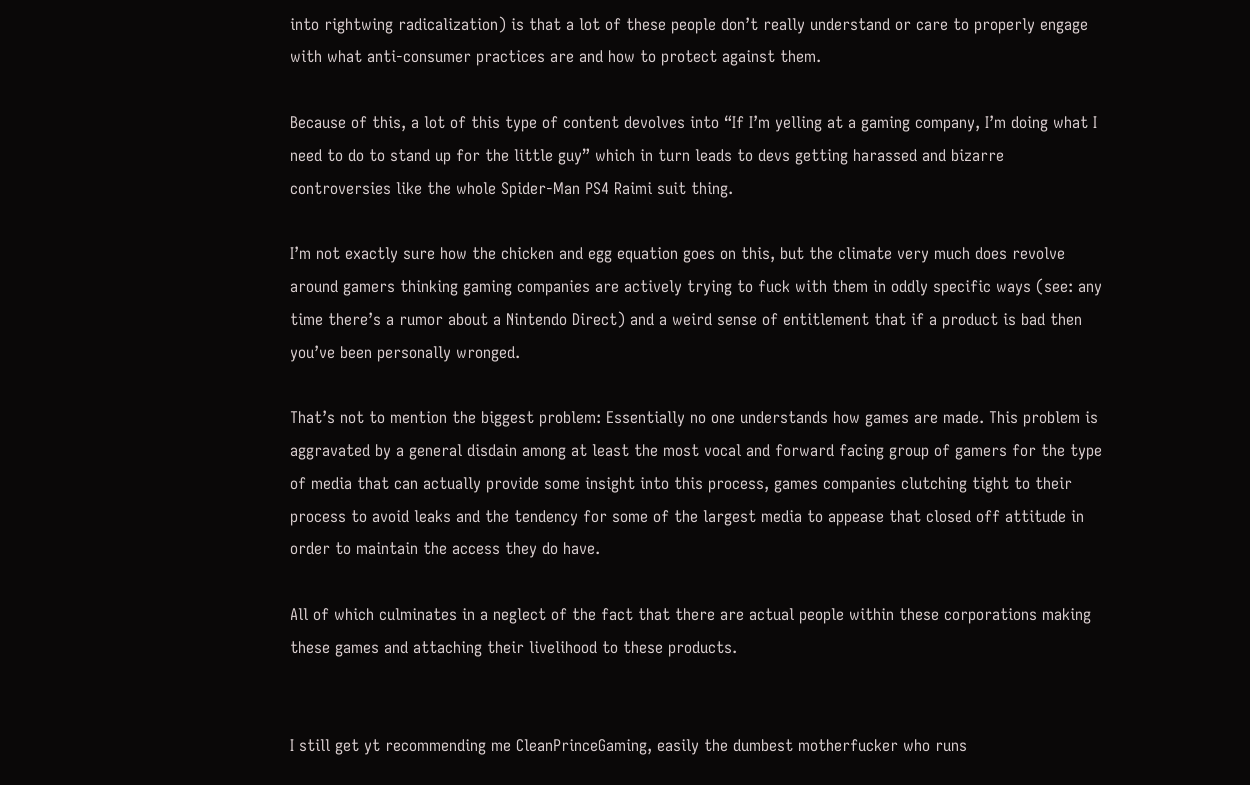into rightwing radicalization) is that a lot of these people don’t really understand or care to properly engage with what anti-consumer practices are and how to protect against them.

Because of this, a lot of this type of content devolves into “If I’m yelling at a gaming company, I’m doing what I need to do to stand up for the little guy” which in turn leads to devs getting harassed and bizarre controversies like the whole Spider-Man PS4 Raimi suit thing.

I’m not exactly sure how the chicken and egg equation goes on this, but the climate very much does revolve around gamers thinking gaming companies are actively trying to fuck with them in oddly specific ways (see: any time there’s a rumor about a Nintendo Direct) and a weird sense of entitlement that if a product is bad then you’ve been personally wronged.

That’s not to mention the biggest problem: Essentially no one understands how games are made. This problem is aggravated by a general disdain among at least the most vocal and forward facing group of gamers for the type of media that can actually provide some insight into this process, games companies clutching tight to their process to avoid leaks and the tendency for some of the largest media to appease that closed off attitude in order to maintain the access they do have.

All of which culminates in a neglect of the fact that there are actual people within these corporations making these games and attaching their livelihood to these products.


I still get yt recommending me CleanPrinceGaming, easily the dumbest motherfucker who runs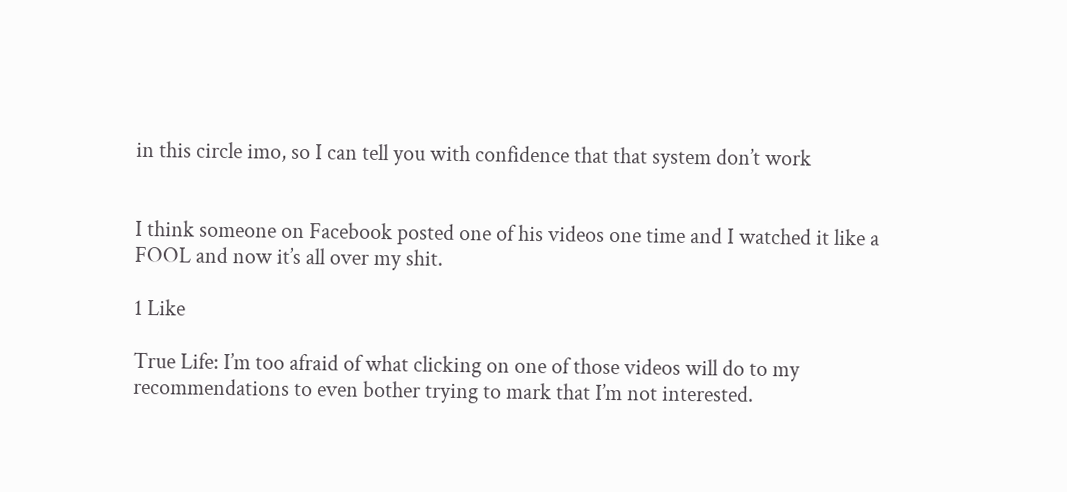in this circle imo, so I can tell you with confidence that that system don’t work


I think someone on Facebook posted one of his videos one time and I watched it like a FOOL and now it’s all over my shit.

1 Like

True Life: I’m too afraid of what clicking on one of those videos will do to my recommendations to even bother trying to mark that I’m not interested.